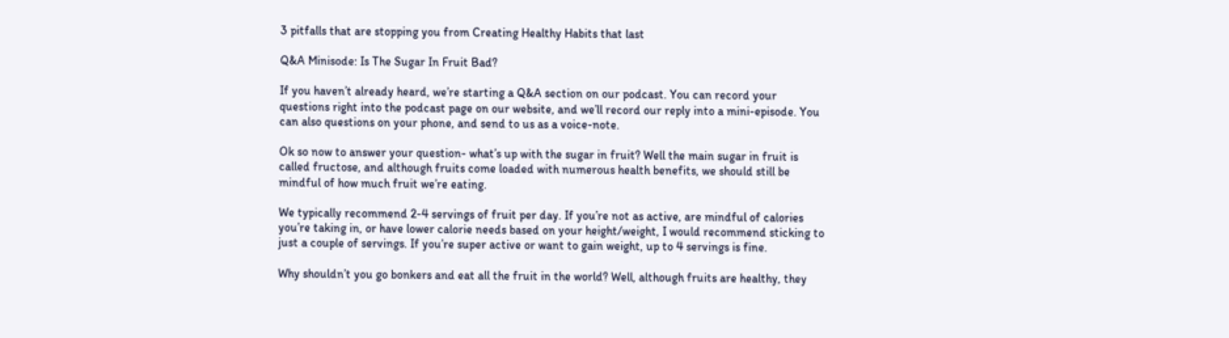3 pitfalls that are stopping you from Creating Healthy Habits that last

Q&A Minisode: Is The Sugar In Fruit Bad?

If you haven’t already heard, we’re starting a Q&A section on our podcast. You can record your questions right into the podcast page on our website, and we’ll record our reply into a mini-episode. You can also questions on your phone, and send to us as a voice-note.

Ok so now to answer your question- what’s up with the sugar in fruit? Well the main sugar in fruit is called fructose, and although fruits come loaded with numerous health benefits, we should still be mindful of how much fruit we’re eating.

We typically recommend 2-4 servings of fruit per day. If you’re not as active, are mindful of calories you’re taking in, or have lower calorie needs based on your height/weight, I would recommend sticking to just a couple of servings. If you’re super active or want to gain weight, up to 4 servings is fine.

Why shouldn’t you go bonkers and eat all the fruit in the world? Well, although fruits are healthy, they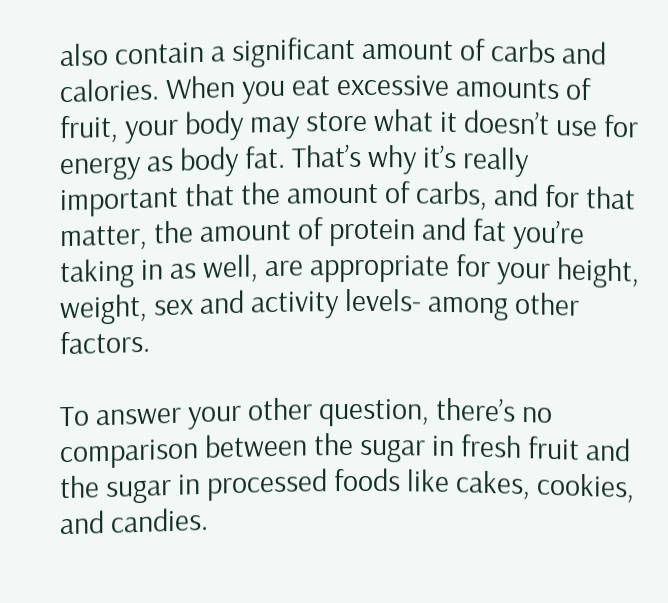also contain a significant amount of carbs and calories. When you eat excessive amounts of fruit, your body may store what it doesn’t use for energy as body fat. That’s why it’s really important that the amount of carbs, and for that matter, the amount of protein and fat you’re taking in as well, are appropriate for your height, weight, sex and activity levels- among other factors.

To answer your other question, there’s no comparison between the sugar in fresh fruit and the sugar in processed foods like cakes, cookies, and candies.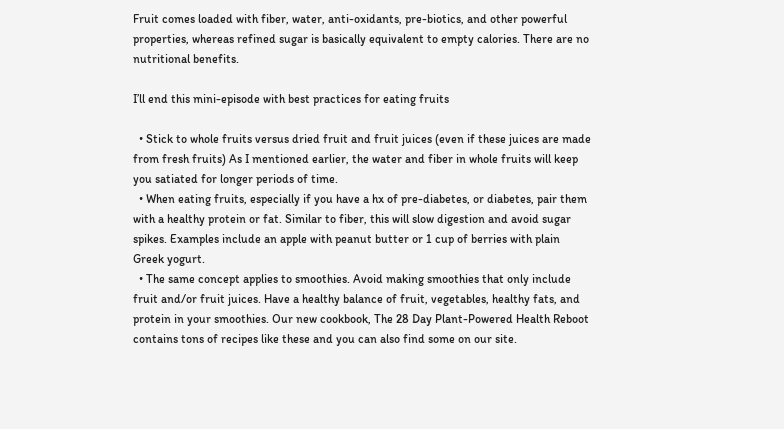Fruit comes loaded with fiber, water, anti-oxidants, pre-biotics, and other powerful properties, whereas refined sugar is basically equivalent to empty calories. There are no nutritional benefits.

I’ll end this mini-episode with best practices for eating fruits

  • Stick to whole fruits versus dried fruit and fruit juices (even if these juices are made from fresh fruits) As I mentioned earlier, the water and fiber in whole fruits will keep you satiated for longer periods of time.
  • When eating fruits, especially if you have a hx of pre-diabetes, or diabetes, pair them with a healthy protein or fat. Similar to fiber, this will slow digestion and avoid sugar spikes. Examples include an apple with peanut butter or 1 cup of berries with plain Greek yogurt.
  • The same concept applies to smoothies. Avoid making smoothies that only include fruit and/or fruit juices. Have a healthy balance of fruit, vegetables, healthy fats, and protein in your smoothies. Our new cookbook, The 28 Day Plant-Powered Health Reboot contains tons of recipes like these and you can also find some on our site.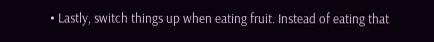• Lastly, switch things up when eating fruit. Instead of eating that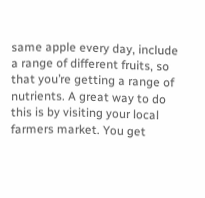same apple every day, include a range of different fruits, so that you’re getting a range of nutrients. A great way to do this is by visiting your local farmers market. You get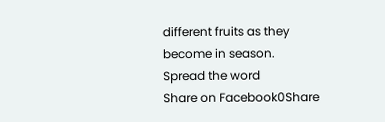different fruits as they become in season.
Spread the word
Share on Facebook0Share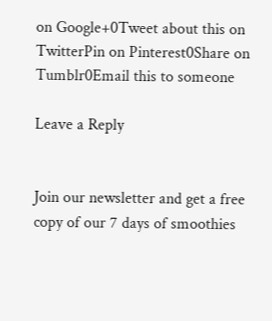on Google+0Tweet about this on TwitterPin on Pinterest0Share on Tumblr0Email this to someone

Leave a Reply


Join our newsletter and get a free copy of our 7 days of smoothies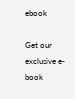ebook

Get our exclusive e-book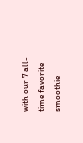with our 7 all-time favorite smoothie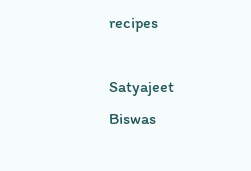recipes

Satyajeet Biswas